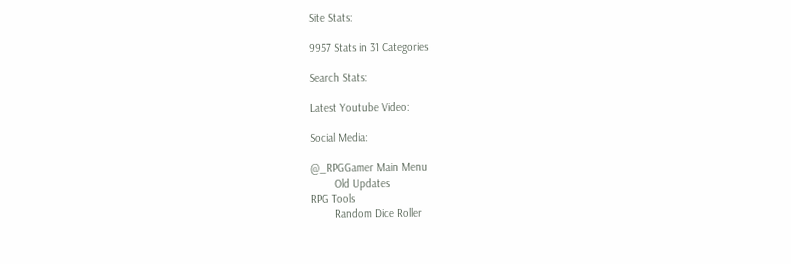Site Stats:

9957 Stats in 31 Categories

Search Stats:

Latest Youtube Video:

Social Media:

@_RPGGamer Main Menu
        Old Updates
RPG Tools
        Random Dice Roller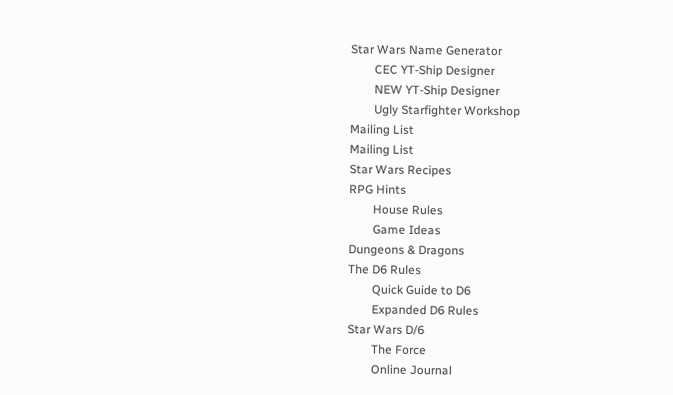Star Wars Name Generator
        CEC YT-Ship Designer
        NEW YT-Ship Designer
        Ugly Starfighter Workshop
Mailing List
Mailing List
Star Wars Recipes
RPG Hints
        House Rules
        Game Ideas
Dungeons & Dragons
The D6 Rules
        Quick Guide to D6
        Expanded D6 Rules
Star Wars D/6
        The Force
        Online Journal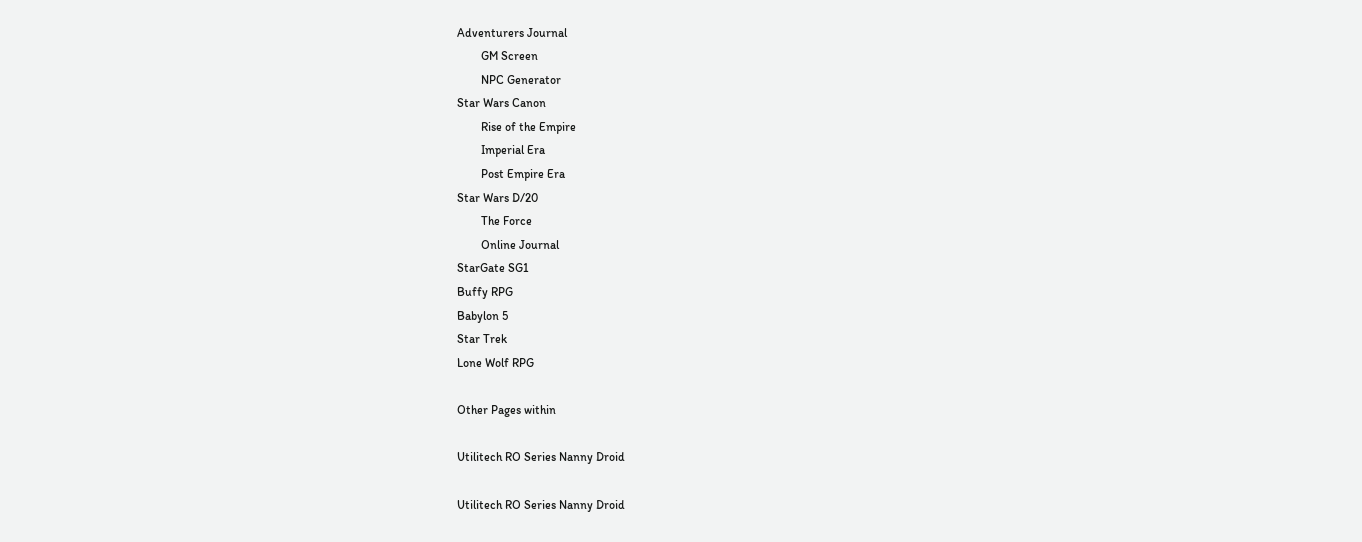Adventurers Journal
        GM Screen
        NPC Generator
Star Wars Canon
        Rise of the Empire
        Imperial Era
        Post Empire Era
Star Wars D/20
        The Force
        Online Journal
StarGate SG1
Buffy RPG
Babylon 5
Star Trek
Lone Wolf RPG

Other Pages within

Utilitech RO Series Nanny Droid

Utilitech RO Series Nanny Droid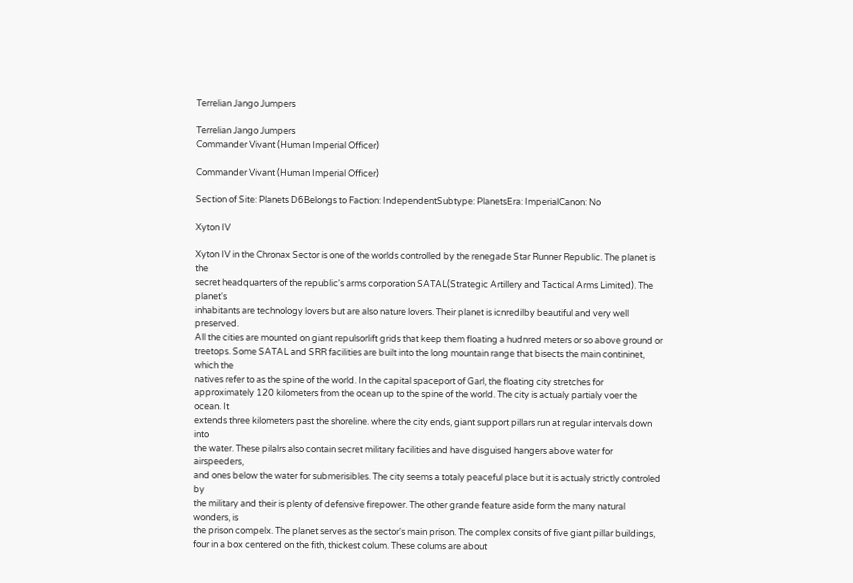Terrelian Jango Jumpers

Terrelian Jango Jumpers
Commander Vivant (Human Imperial Officer)

Commander Vivant (Human Imperial Officer)

Section of Site: Planets D6Belongs to Faction: IndependentSubtype: PlanetsEra: ImperialCanon: No

Xyton IV

Xyton IV in the Chronax Sector is one of the worlds controlled by the renegade Star Runner Republic. The planet is the
secret headquarters of the republic's arms corporation SATAL(Strategic Artillery and Tactical Arms Limited). The planet's
inhabitants are technology lovers but are also nature lovers. Their planet is icnredilby beautiful and very well preserved.
All the cities are mounted on giant repulsorlift grids that keep them floating a hudnred meters or so above ground or
treetops. Some SATAL and SRR facilities are built into the long mountain range that bisects the main contininet, which the
natives refer to as the spine of the world. In the capital spaceport of Garl, the floating city stretches for
approximately 120 kilometers from the ocean up to the spine of the world. The city is actualy partialy voer the ocean. It
extends three kilometers past the shoreline. where the city ends, giant support pillars run at regular intervals down into
the water. These pilalrs also contain secret military facilities and have disguised hangers above water for airspeeders,
and ones below the water for submerisibles. The city seems a totaly peaceful place but it is actualy strictly controled by
the military and their is plenty of defensive firepower. The other grande feature aside form the many natural wonders, is
the prison compelx. The planet serves as the sector's main prison. The complex consits of five giant pillar buildings,
four in a box centered on the fith, thickest colum. These colums are about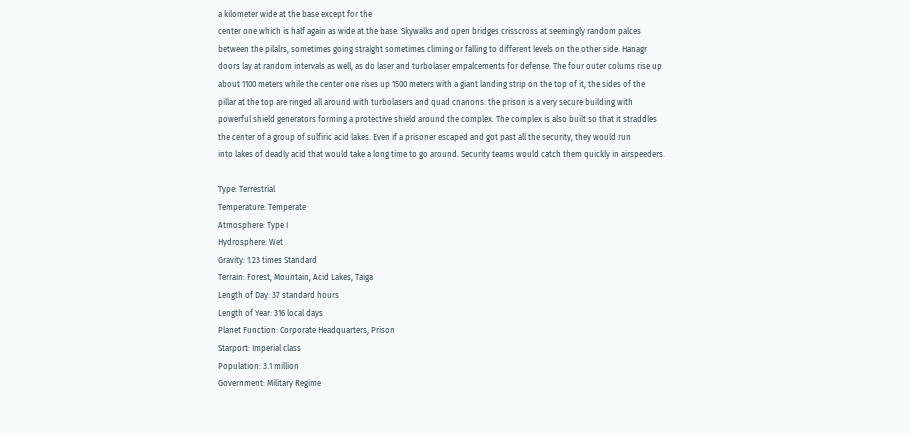a kilometer wide at the base except for the
center one which is half again as wide at the base. Skywalks and open bridges crisscross at seemingly random palces
between the pilalrs, sometimes going straight sometimes climing or falling to different levels on the other side. Hanagr
doors lay at random intervals as well, as do laser and turbolaser empalcements for defense. The four outer colums rise up
about 1100 meters while the center one rises up 1500 meters with a giant landing strip on the top of it, the sides of the
pillar at the top are ringed all around with turbolasers and quad cnanons. the prison is a very secure building with
powerful shield generators forming a protective shield around the complex. The complex is also built so that it straddles
the center of a group of sulfiric acid lakes. Even if a prisoner escaped and got past all the security, they would run
into lakes of deadly acid that would take a long time to go around. Security teams would catch them quickly in airspeeders.

Type: Terrestrial
Temperature: Temperate
Atmosphere: Type I
Hydrosphere: Wet
Gravity: 1.23 times Standard
Terrain: Forest, Mountain, Acid Lakes, Taiga
Length of Day: 37 standard hours
Length of Year: 316 local days
Planet Function: Corporate Headquarters, Prison
Starport: Imperial class
Population: 3.1 million
Government: Military Regime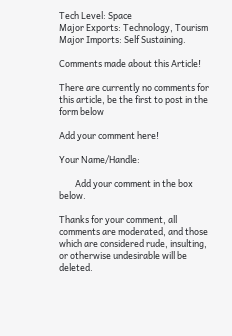Tech Level: Space
Major Exports: Technology, Tourism
Major Imports: Self Sustaining.

Comments made about this Article!

There are currently no comments for this article, be the first to post in the form below

Add your comment here!

Your Name/Handle:

        Add your comment in the box below.

Thanks for your comment, all comments are moderated, and those which are considered rude, insulting, or otherwise undesirable will be deleted.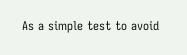As a simple test to avoid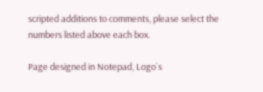scripted additions to comments, please select the numbers listed above each box.

Page designed in Notepad, Logo`s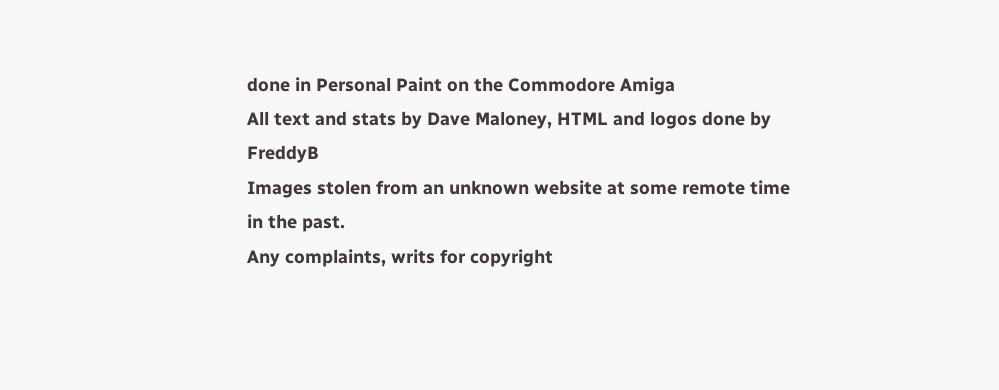done in Personal Paint on the Commodore Amiga
All text and stats by Dave Maloney, HTML and logos done by FreddyB
Images stolen from an unknown website at some remote time in the past.
Any complaints, writs for copyright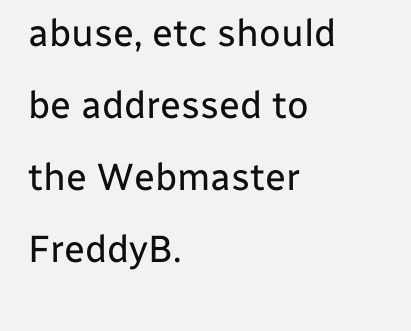abuse, etc should be addressed to the Webmaster FreddyB.